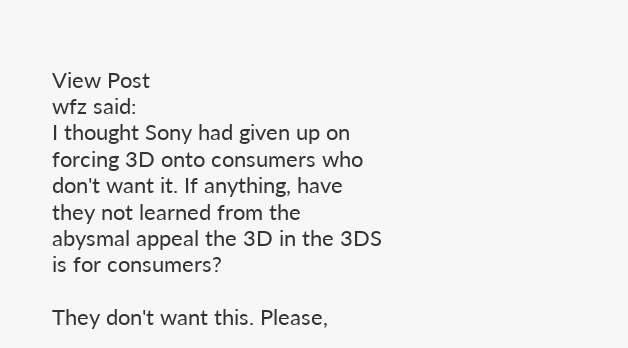View Post
wfz said:
I thought Sony had given up on forcing 3D onto consumers who don't want it. If anything, have they not learned from the abysmal appeal the 3D in the 3DS is for consumers?

They don't want this. Please,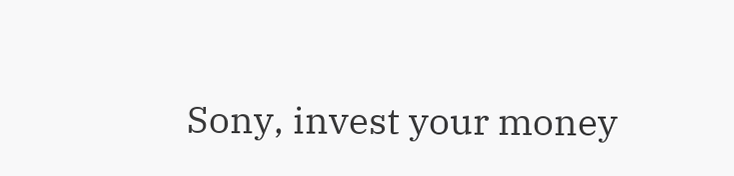Sony, invest your money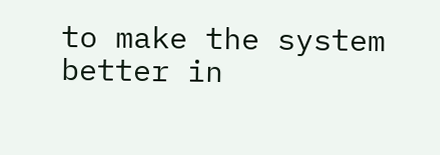to make the system better in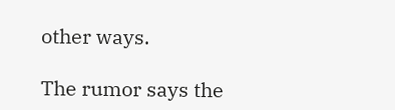other ways.

The rumor says the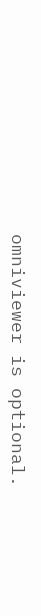omniviewer is optional.